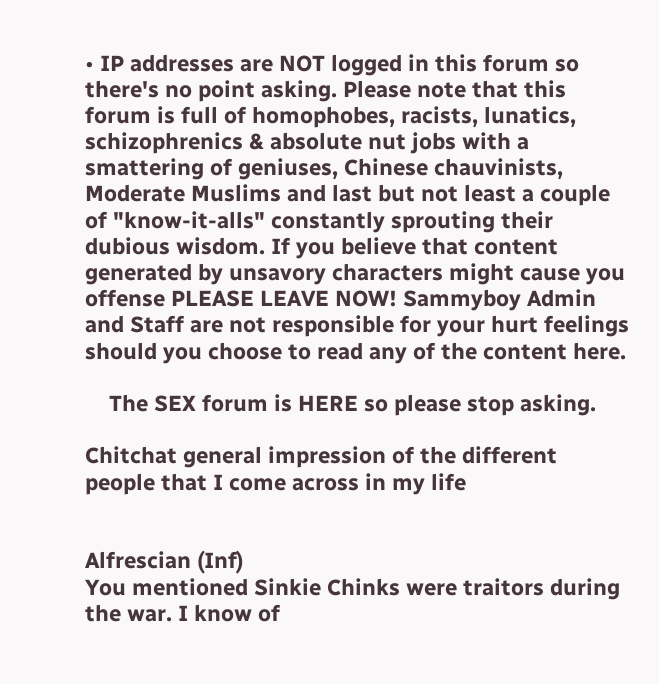• IP addresses are NOT logged in this forum so there's no point asking. Please note that this forum is full of homophobes, racists, lunatics, schizophrenics & absolute nut jobs with a smattering of geniuses, Chinese chauvinists, Moderate Muslims and last but not least a couple of "know-it-alls" constantly sprouting their dubious wisdom. If you believe that content generated by unsavory characters might cause you offense PLEASE LEAVE NOW! Sammyboy Admin and Staff are not responsible for your hurt feelings should you choose to read any of the content here.

    The SEX forum is HERE so please stop asking.

Chitchat general impression of the different people that I come across in my life


Alfrescian (Inf)
You mentioned Sinkie Chinks were traitors during the war. I know of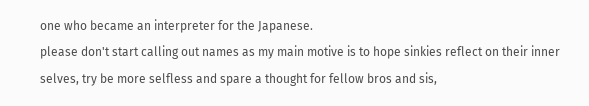one who became an interpreter for the Japanese.
please don't start calling out names as my main motive is to hope sinkies reflect on their inner selves, try be more selfless and spare a thought for fellow bros and sis,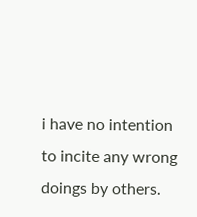i have no intention to incite any wrong doings by others.